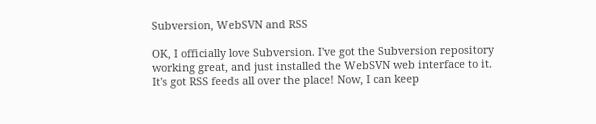Subversion, WebSVN and RSS

OK, I officially love Subversion. I've got the Subversion repository working great, and just installed the WebSVN web interface to it. It's got RSS feeds all over the place! Now, I can keep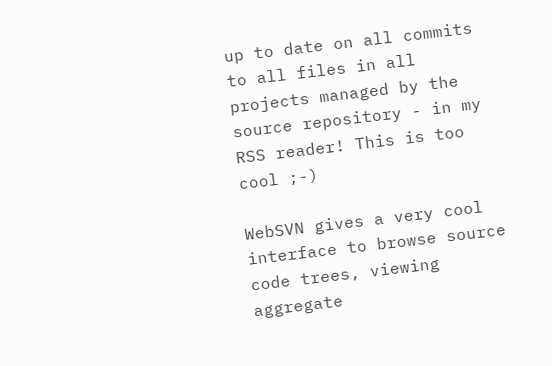up to date on all commits to all files in all projects managed by the source repository - in my RSS reader! This is too cool ;-)

WebSVN gives a very cool interface to browse source code trees, viewing aggregate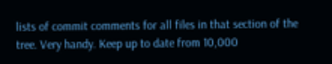lists of commit comments for all files in that section of the tree. Very handy. Keep up to date from 10,000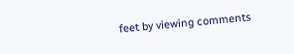feet by viewing comments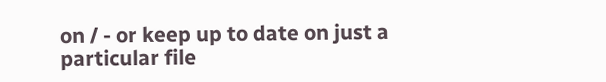on / - or keep up to date on just a particular file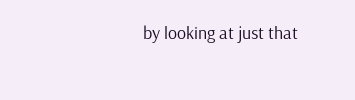by looking at just that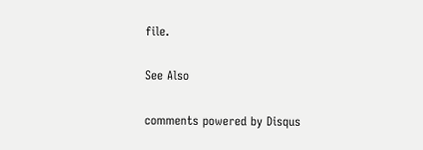file.

See Also

comments powered by Disqus